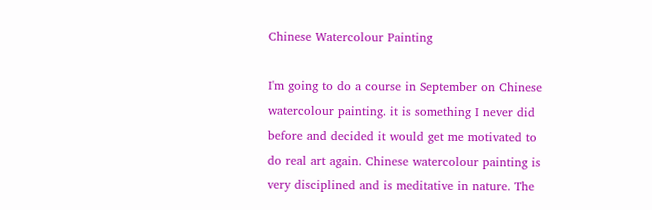Chinese Watercolour Painting

I'm going to do a course in September on Chinese watercolour painting. it is something I never did before and decided it would get me motivated to do real art again. Chinese watercolour painting is very disciplined and is meditative in nature. The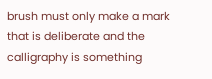brush must only make a mark that is deliberate and the calligraphy is something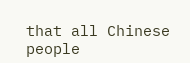that all Chinese people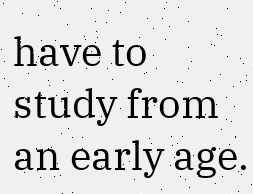have to study from an early age.